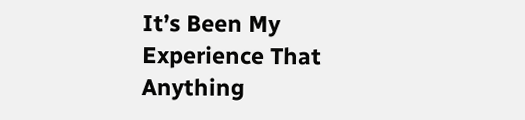It’s Been My Experience That Anything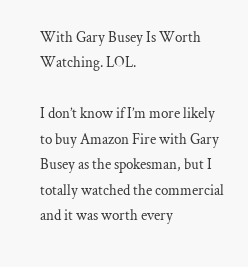With Gary Busey Is Worth Watching. LOL.

I don’t know if I’m more likely to buy Amazon Fire with Gary Busey as the spokesman, but I totally watched the commercial and it was worth every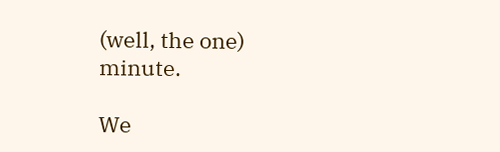(well, the one) minute.

We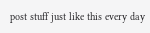post stuff just like this every day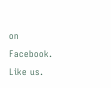on Facebook. Like us.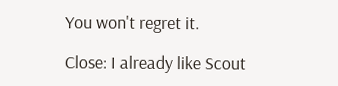You won't regret it.

Close: I already like Scout